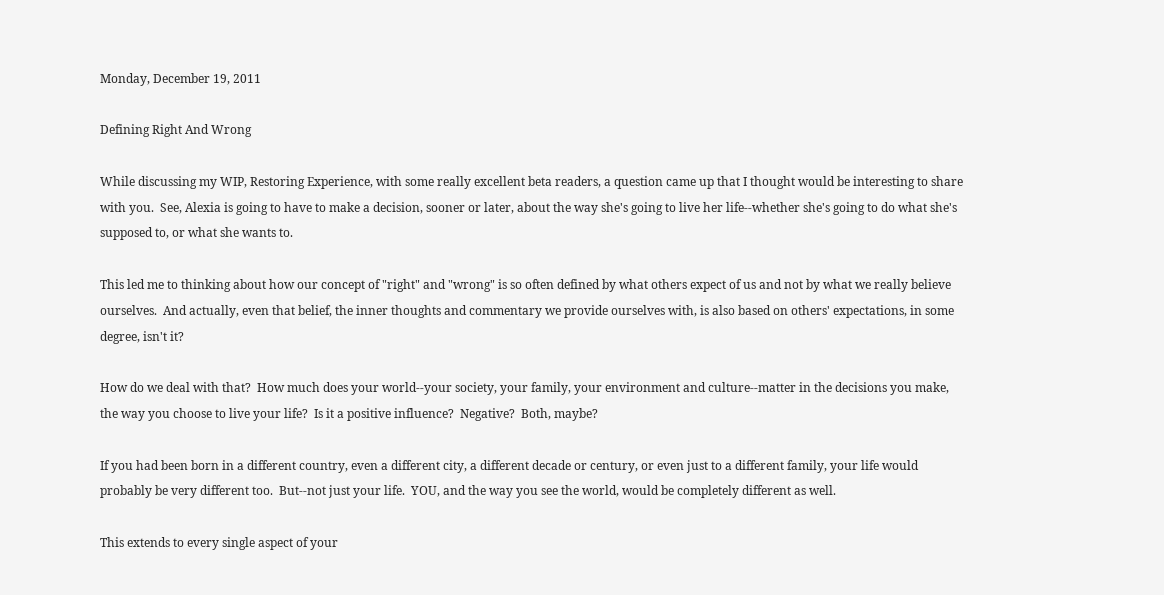Monday, December 19, 2011

Defining Right And Wrong

While discussing my WIP, Restoring Experience, with some really excellent beta readers, a question came up that I thought would be interesting to share with you.  See, Alexia is going to have to make a decision, sooner or later, about the way she's going to live her life--whether she's going to do what she's supposed to, or what she wants to.

This led me to thinking about how our concept of "right" and "wrong" is so often defined by what others expect of us and not by what we really believe ourselves.  And actually, even that belief, the inner thoughts and commentary we provide ourselves with, is also based on others' expectations, in some degree, isn't it?

How do we deal with that?  How much does your world--your society, your family, your environment and culture--matter in the decisions you make, the way you choose to live your life?  Is it a positive influence?  Negative?  Both, maybe?

If you had been born in a different country, even a different city, a different decade or century, or even just to a different family, your life would probably be very different too.  But--not just your life.  YOU, and the way you see the world, would be completely different as well.

This extends to every single aspect of your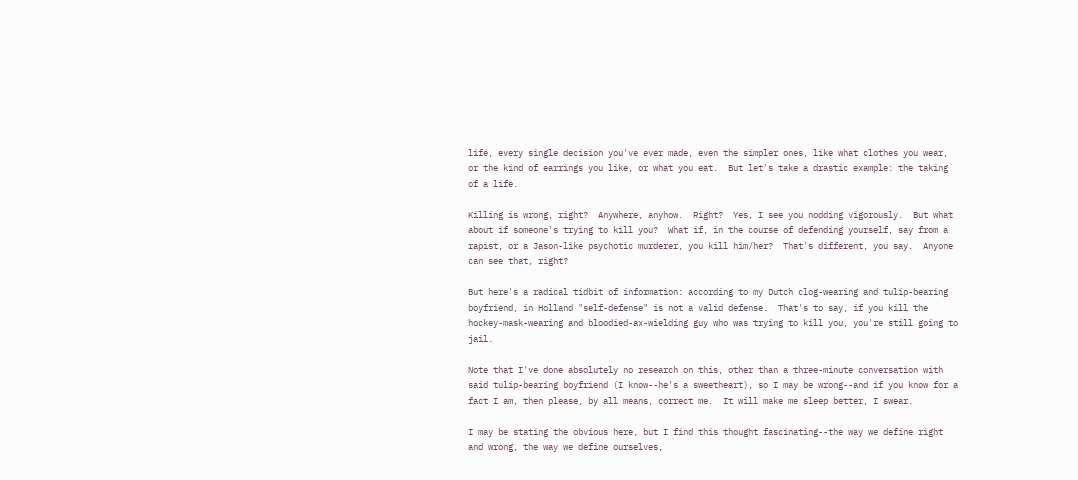life, every single decision you've ever made, even the simpler ones, like what clothes you wear, or the kind of earrings you like, or what you eat.  But let's take a drastic example: the taking of a life.

Killing is wrong, right?  Anywhere, anyhow.  Right?  Yes, I see you nodding vigorously.  But what about if someone's trying to kill you?  What if, in the course of defending yourself, say from a rapist, or a Jason-like psychotic murderer, you kill him/her?  That's different, you say.  Anyone can see that, right?

But here's a radical tidbit of information: according to my Dutch clog-wearing and tulip-bearing boyfriend, in Holland "self-defense" is not a valid defense.  That's to say, if you kill the hockey-mask-wearing and bloodied-ax-wielding guy who was trying to kill you, you're still going to jail.

Note that I've done absolutely no research on this, other than a three-minute conversation with said tulip-bearing boyfriend (I know--he's a sweetheart), so I may be wrong--and if you know for a fact I am, then please, by all means, correct me.  It will make me sleep better, I swear.

I may be stating the obvious here, but I find this thought fascinating--the way we define right and wrong, the way we define ourselves,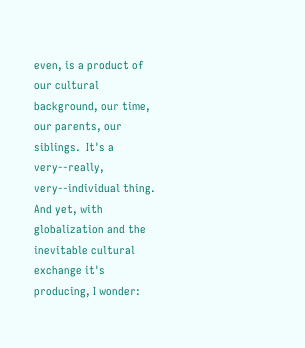even, is a product of our cultural background, our time, our parents, our siblings.  It's a very--really, very--individual thing.  And yet, with globalization and the inevitable cultural exchange it's producing, I wonder: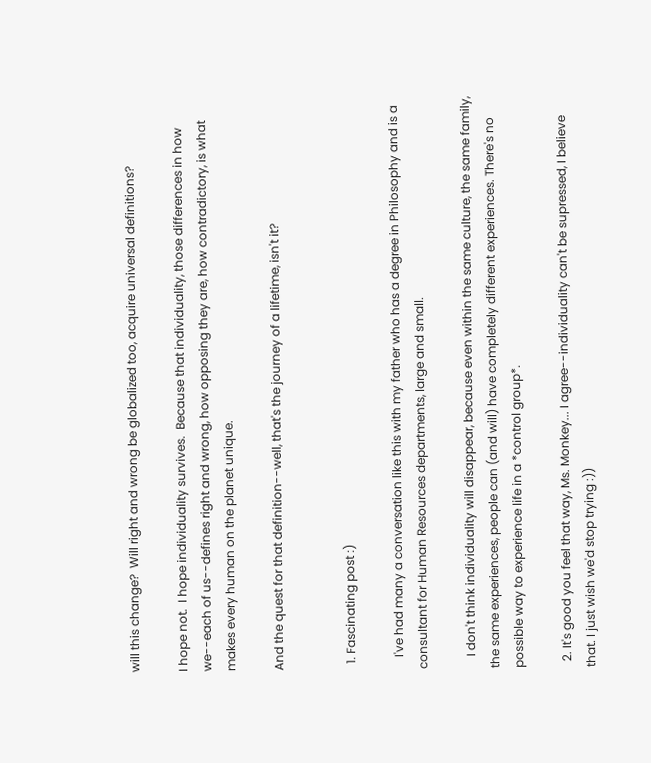will this change?  Will right and wrong be globalized too, acquire universal definitions?

I hope not.  I hope individuality survives.  Because that individuality, those differences in how we--each of us--defines right and wrong, how opposing they are, how contradictory, is what makes every human on the planet unique.

And the quest for that definition--well, that's the journey of a lifetime, isn't it?


  1. Fascinating post :)

    I've had many a conversation like this with my father who has a degree in Philosophy and is a consultant for Human Resources departments, large and small.

    I don't think individuality will disappear, because even within the same culture, the same family, the same experiences, people can (and will) have completely different experiences. There's no possible way to experience life in a *control group*.

  2. It's good you feel that way, Ms. Monkey... I agree--individuality can't be supressed, I believe that. I just wish we'd stop trying :))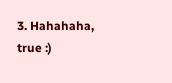3. Hahahaha, true :)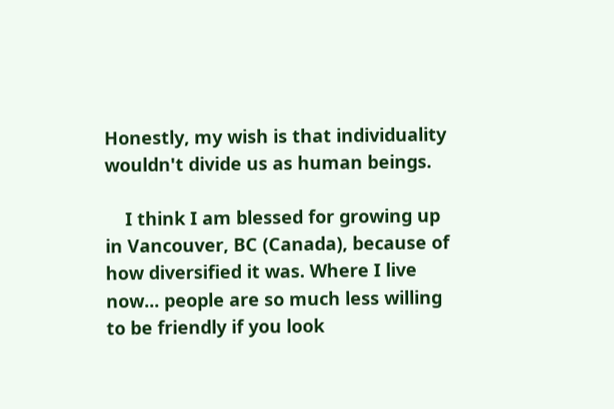Honestly, my wish is that individuality wouldn't divide us as human beings.

    I think I am blessed for growing up in Vancouver, BC (Canada), because of how diversified it was. Where I live now... people are so much less willing to be friendly if you look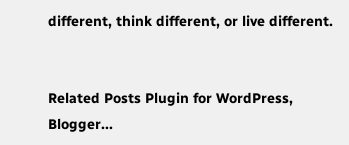different, think different, or live different.


Related Posts Plugin for WordPress, Blogger...